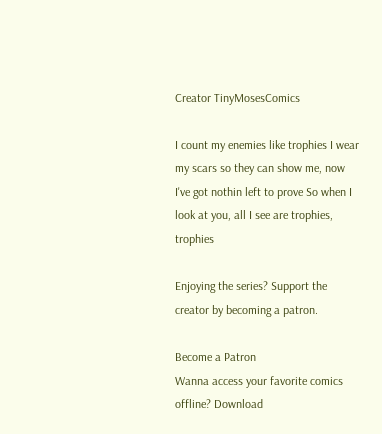Creator TinyMosesComics

I count my enemies like trophies I wear my scars so they can show me, now I've got nothin left to prove So when I look at you, all I see are trophies, trophies

Enjoying the series? Support the creator by becoming a patron.

Become a Patron
Wanna access your favorite comics offline? Download